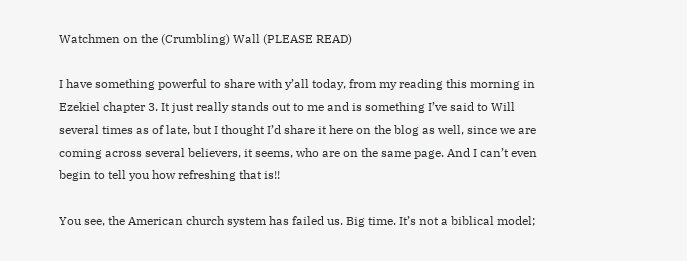Watchmen on the (Crumbling) Wall (PLEASE READ)

I have something powerful to share with y’all today, from my reading this morning in Ezekiel chapter 3. It just really stands out to me and is something I’ve said to Will several times as of late, but I thought I’d share it here on the blog as well, since we are coming across several believers, it seems, who are on the same page. And I can’t even begin to tell you how refreshing that is!!

You see, the American church system has failed us. Big time. It’s not a biblical model;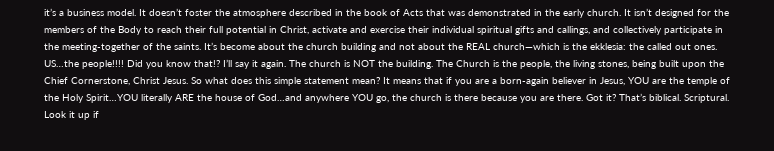it’s a business model. It doesn’t foster the atmosphere described in the book of Acts that was demonstrated in the early church. It isn’t designed for the members of the Body to reach their full potential in Christ, activate and exercise their individual spiritual gifts and callings, and collectively participate in the meeting-together of the saints. It’s become about the church building and not about the REAL church—which is the ekklesia: the called out ones. US…the people!!!! Did you know that!? I’ll say it again. The church is NOT the building. The Church is the people, the living stones, being built upon the Chief Cornerstone, Christ Jesus. So what does this simple statement mean? It means that if you are a born-again believer in Jesus, YOU are the temple of the Holy Spirit…YOU literally ARE the house of God…and anywhere YOU go, the church is there because you are there. Got it? That’s biblical. Scriptural. Look it up if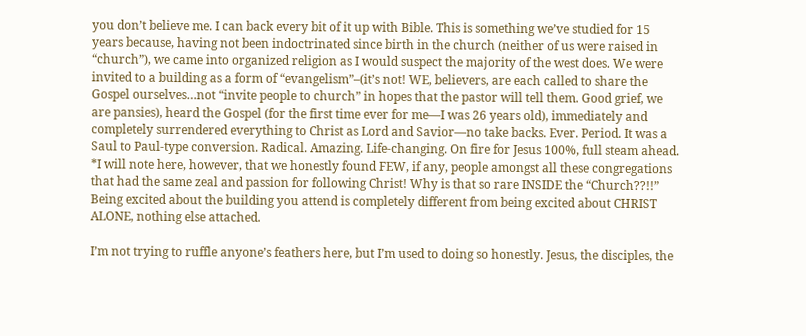you don’t believe me. I can back every bit of it up with Bible. This is something we’ve studied for 15 years because, having not been indoctrinated since birth in the church (neither of us were raised in “church”), we came into organized religion as I would suspect the majority of the west does. We were invited to a building as a form of “evangelism”–(it’s not! WE, believers, are each called to share the Gospel ourselves…not “invite people to church” in hopes that the pastor will tell them. Good grief, we are pansies), heard the Gospel (for the first time ever for me—I was 26 years old), immediately and completely surrendered everything to Christ as Lord and Savior—no take backs. Ever. Period. It was a Saul to Paul-type conversion. Radical. Amazing. Life-changing. On fire for Jesus 100%, full steam ahead. *I will note here, however, that we honestly found FEW, if any, people amongst all these congregations that had the same zeal and passion for following Christ! Why is that so rare INSIDE the “Church??!!” Being excited about the building you attend is completely different from being excited about CHRIST ALONE, nothing else attached.

I’m not trying to ruffle anyone’s feathers here, but I’m used to doing so honestly. Jesus, the disciples, the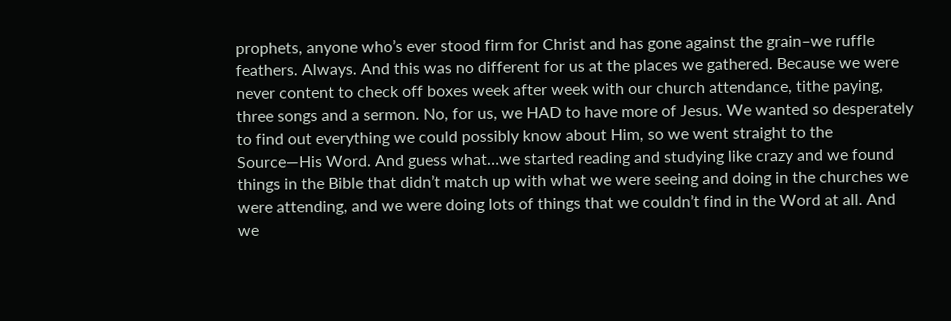prophets, anyone who’s ever stood firm for Christ and has gone against the grain–we ruffle feathers. Always. And this was no different for us at the places we gathered. Because we were never content to check off boxes week after week with our church attendance, tithe paying, three songs and a sermon. No, for us, we HAD to have more of Jesus. We wanted so desperately to find out everything we could possibly know about Him, so we went straight to the Source—His Word. And guess what…we started reading and studying like crazy and we found things in the Bible that didn’t match up with what we were seeing and doing in the churches we were attending, and we were doing lots of things that we couldn’t find in the Word at all. And we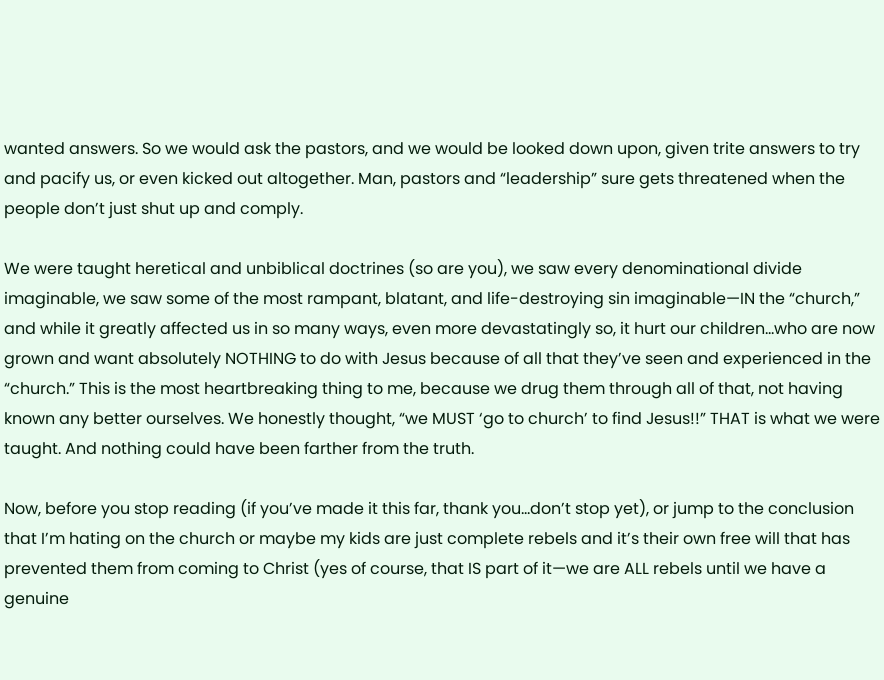wanted answers. So we would ask the pastors, and we would be looked down upon, given trite answers to try and pacify us, or even kicked out altogether. Man, pastors and “leadership” sure gets threatened when the people don’t just shut up and comply.

We were taught heretical and unbiblical doctrines (so are you), we saw every denominational divide imaginable, we saw some of the most rampant, blatant, and life-destroying sin imaginable—IN the “church,” and while it greatly affected us in so many ways, even more devastatingly so, it hurt our children…who are now grown and want absolutely NOTHING to do with Jesus because of all that they’ve seen and experienced in the “church.” This is the most heartbreaking thing to me, because we drug them through all of that, not having known any better ourselves. We honestly thought, “we MUST ‘go to church’ to find Jesus!!” THAT is what we were taught. And nothing could have been farther from the truth.

Now, before you stop reading (if you’ve made it this far, thank you…don’t stop yet), or jump to the conclusion that I’m hating on the church or maybe my kids are just complete rebels and it’s their own free will that has prevented them from coming to Christ (yes of course, that IS part of it—we are ALL rebels until we have a genuine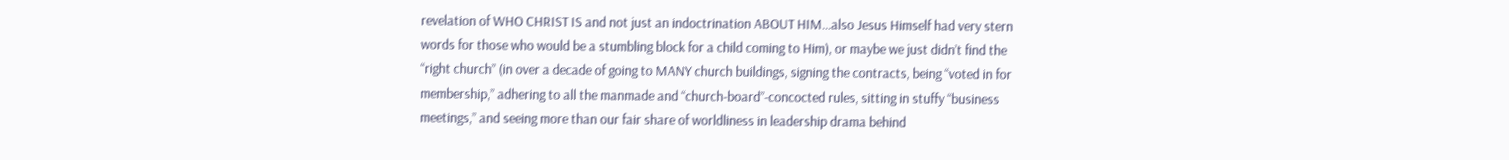revelation of WHO CHRIST IS and not just an indoctrination ABOUT HIM…also Jesus Himself had very stern words for those who would be a stumbling block for a child coming to Him), or maybe we just didn’t find the “right church” (in over a decade of going to MANY church buildings, signing the contracts, being “voted in for membership,” adhering to all the manmade and “church-board”-concocted rules, sitting in stuffy “business meetings,” and seeing more than our fair share of worldliness in leadership drama behind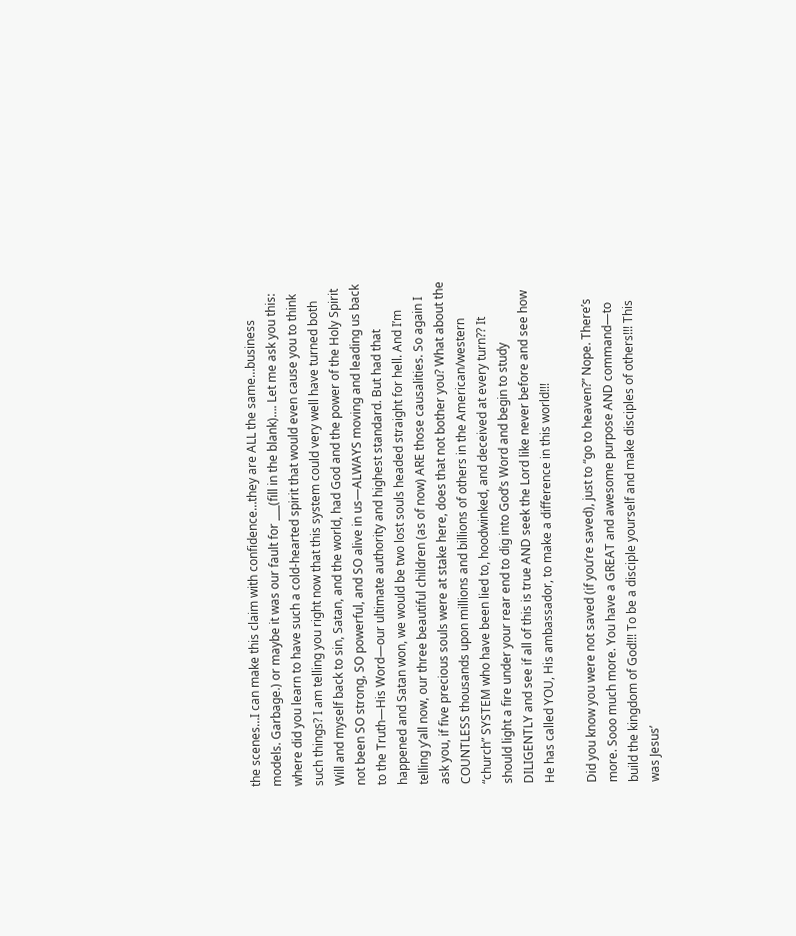the scenes…I can make this claim with confidence…they are ALL the same…business models. Garbage.) or maybe it was our fault for ___(fill in the blank)…. Let me ask you this: where did you learn to have such a cold-hearted spirit that would even cause you to think such things? I am telling you right now that this system could very well have turned both Will and myself back to sin, Satan, and the world, had God and the power of the Holy Spirit not been SO strong, SO powerful, and SO alive in us—ALWAYS moving and leading us back to the Truth—His Word—our ultimate authority and highest standard. But had that happened and Satan won, we would be two lost souls headed straight for hell. And I’m telling y’all now, our three beautiful children (as of now) ARE those causalities. So again I ask you, if five precious souls were at stake here, does that not bother you? What about the COUNTLESS thousands upon millions and billions of others in the American/western “church” SYSTEM who have been lied to, hoodwinked, and deceived at every turn?? It should light a fire under your rear end to dig into God’s Word and begin to study DILIGENTLY and see if all of this is true AND seek the Lord like never before and see how He has called YOU, His ambassador, to make a difference in this world!!!

Did you know you were not saved (if you’re saved), just to “go to heaven?” Nope. There’s more. Sooo much more. You have a GREAT and awesome purpose AND command—to build the kingdom of God!!! To be a disciple yourself and make disciples of others!!! This was Jesus’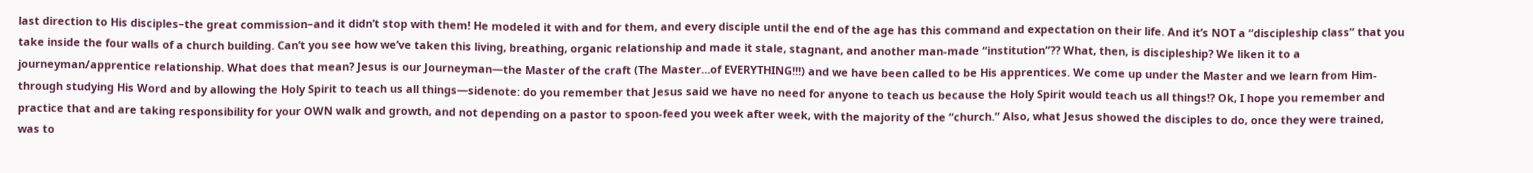last direction to His disciples–the great commission–and it didn’t stop with them! He modeled it with and for them, and every disciple until the end of the age has this command and expectation on their life. And it’s NOT a “discipleship class” that you take inside the four walls of a church building. Can’t you see how we’ve taken this living, breathing, organic relationship and made it stale, stagnant, and another man-made “institution”?? What, then, is discipleship? We liken it to a journeyman/apprentice relationship. What does that mean? Jesus is our Journeyman—the Master of the craft (The Master…of EVERYTHING!!!) and we have been called to be His apprentices. We come up under the Master and we learn from Him-through studying His Word and by allowing the Holy Spirit to teach us all things—sidenote: do you remember that Jesus said we have no need for anyone to teach us because the Holy Spirit would teach us all things!? Ok, I hope you remember and practice that and are taking responsibility for your OWN walk and growth, and not depending on a pastor to spoon-feed you week after week, with the majority of the “church.” Also, what Jesus showed the disciples to do, once they were trained, was to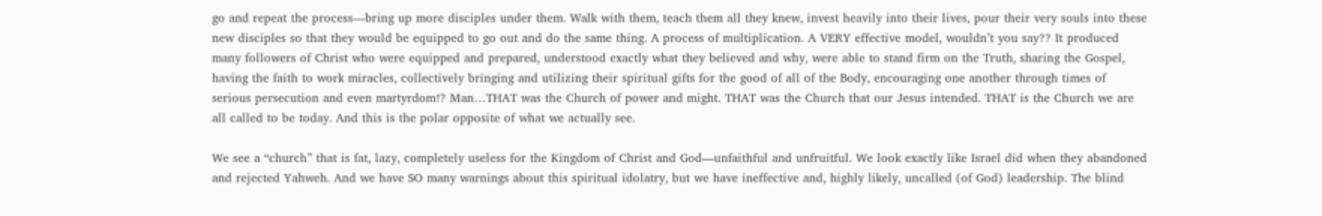go and repeat the process—bring up more disciples under them. Walk with them, teach them all they knew, invest heavily into their lives, pour their very souls into these new disciples so that they would be equipped to go out and do the same thing. A process of multiplication. A VERY effective model, wouldn’t you say?? It produced many followers of Christ who were equipped and prepared, understood exactly what they believed and why, were able to stand firm on the Truth, sharing the Gospel, having the faith to work miracles, collectively bringing and utilizing their spiritual gifts for the good of all of the Body, encouraging one another through times of serious persecution and even martyrdom!? Man…THAT was the Church of power and might. THAT was the Church that our Jesus intended. THAT is the Church we are all called to be today. And this is the polar opposite of what we actually see.

We see a “church” that is fat, lazy, completely useless for the Kingdom of Christ and God—unfaithful and unfruitful. We look exactly like Israel did when they abandoned and rejected Yahweh. And we have SO many warnings about this spiritual idolatry, but we have ineffective and, highly likely, uncalled (of God) leadership. The blind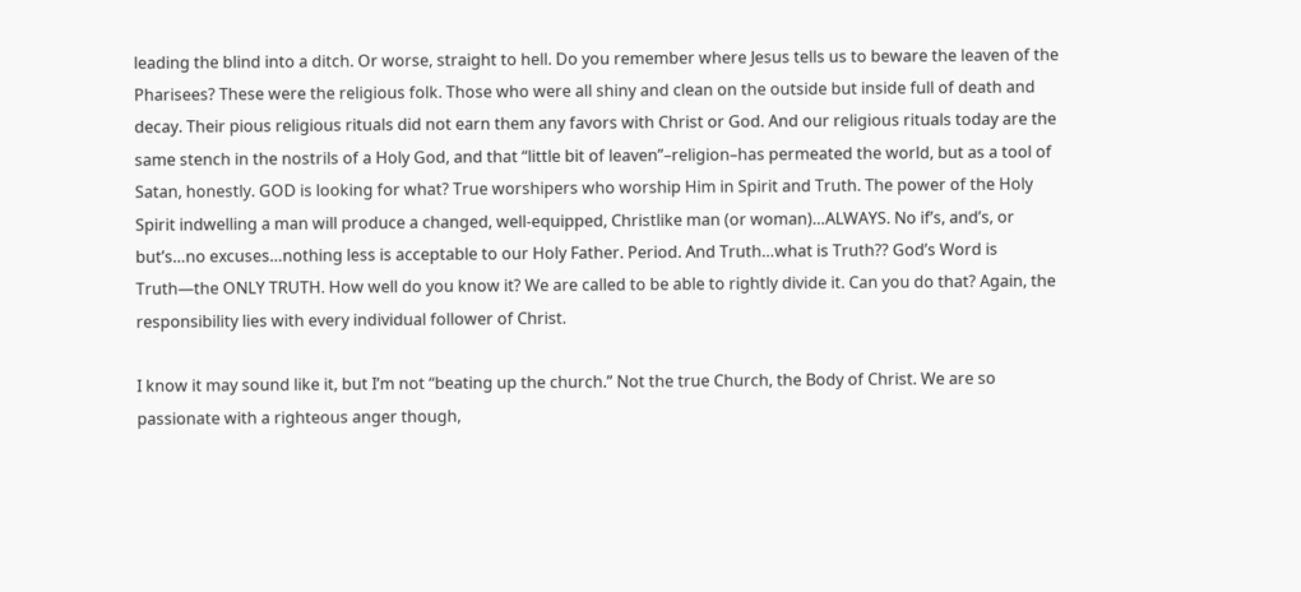leading the blind into a ditch. Or worse, straight to hell. Do you remember where Jesus tells us to beware the leaven of the Pharisees? These were the religious folk. Those who were all shiny and clean on the outside but inside full of death and decay. Their pious religious rituals did not earn them any favors with Christ or God. And our religious rituals today are the same stench in the nostrils of a Holy God, and that “little bit of leaven”–religion–has permeated the world, but as a tool of Satan, honestly. GOD is looking for what? True worshipers who worship Him in Spirit and Truth. The power of the Holy Spirit indwelling a man will produce a changed, well-equipped, Christlike man (or woman)…ALWAYS. No if’s, and’s, or but’s…no excuses…nothing less is acceptable to our Holy Father. Period. And Truth…what is Truth?? God’s Word is Truth—the ONLY TRUTH. How well do you know it? We are called to be able to rightly divide it. Can you do that? Again, the responsibility lies with every individual follower of Christ.

I know it may sound like it, but I’m not “beating up the church.” Not the true Church, the Body of Christ. We are so passionate with a righteous anger though,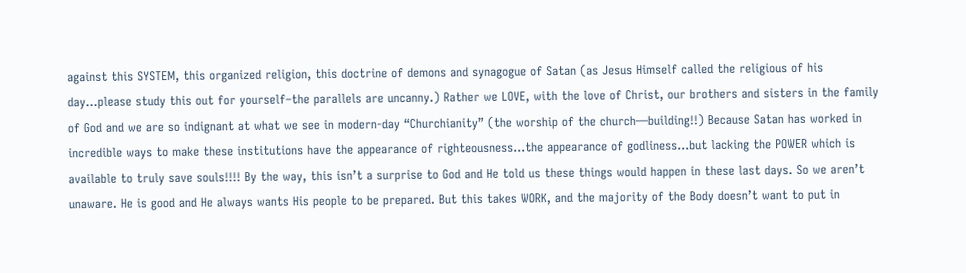against this SYSTEM, this organized religion, this doctrine of demons and synagogue of Satan (as Jesus Himself called the religious of his day…please study this out for yourself–the parallels are uncanny.) Rather we LOVE, with the love of Christ, our brothers and sisters in the family of God and we are so indignant at what we see in modern-day “Churchianity” (the worship of the church—building!!) Because Satan has worked in incredible ways to make these institutions have the appearance of righteousness…the appearance of godliness…but lacking the POWER which is available to truly save souls!!!! By the way, this isn’t a surprise to God and He told us these things would happen in these last days. So we aren’t unaware. He is good and He always wants His people to be prepared. But this takes WORK, and the majority of the Body doesn’t want to put in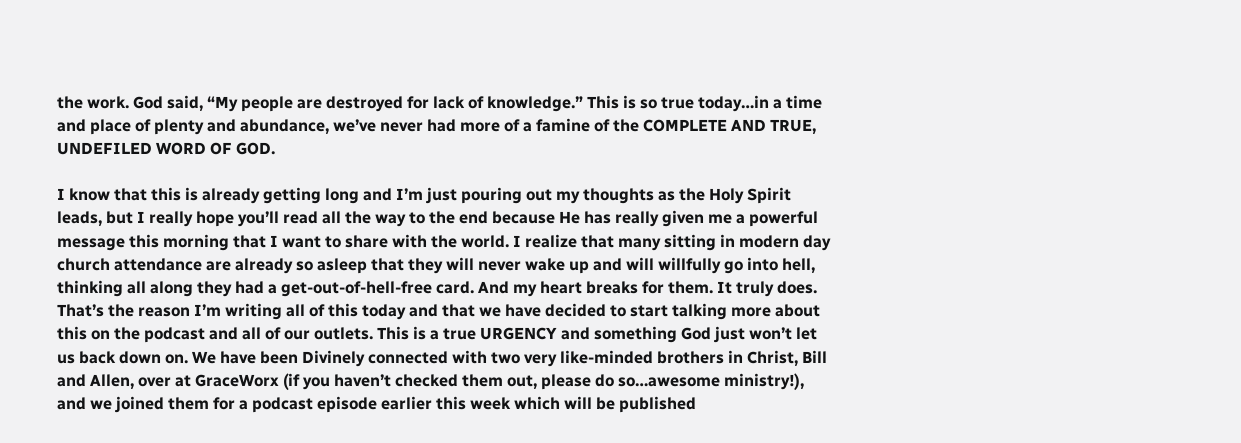the work. God said, “My people are destroyed for lack of knowledge.” This is so true today…in a time and place of plenty and abundance, we’ve never had more of a famine of the COMPLETE AND TRUE, UNDEFILED WORD OF GOD.

I know that this is already getting long and I’m just pouring out my thoughts as the Holy Spirit leads, but I really hope you’ll read all the way to the end because He has really given me a powerful message this morning that I want to share with the world. I realize that many sitting in modern day church attendance are already so asleep that they will never wake up and will willfully go into hell, thinking all along they had a get-out-of-hell-free card. And my heart breaks for them. It truly does. That’s the reason I’m writing all of this today and that we have decided to start talking more about this on the podcast and all of our outlets. This is a true URGENCY and something God just won’t let us back down on. We have been Divinely connected with two very like-minded brothers in Christ, Bill and Allen, over at GraceWorx (if you haven’t checked them out, please do so…awesome ministry!), and we joined them for a podcast episode earlier this week which will be published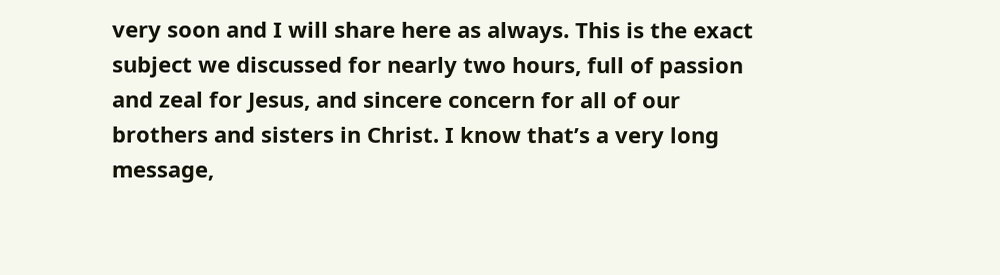very soon and I will share here as always. This is the exact subject we discussed for nearly two hours, full of passion and zeal for Jesus, and sincere concern for all of our brothers and sisters in Christ. I know that’s a very long message,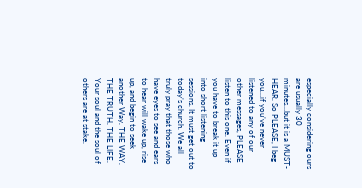especially considering ours are usually 30 minutes…but it is a MUST-HEAR. So PLEASE, I beg you…if you’ve never listened to any of our other messages, PLEASE listen to this one. Even if you have to break it up into short listening sessions. It must get out to today’s church. We all truly pray that those who have eyes to see and ears to hear will wake up, rise up, and begin to seek another Way. THE WAY. THE TRUTH. THE LIFE. Your soul and the soul of others are at stake.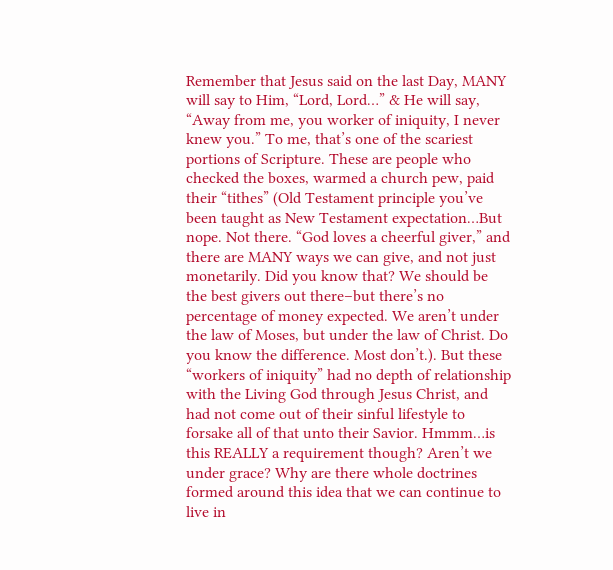Remember that Jesus said on the last Day, MANY will say to Him, “Lord, Lord…” & He will say, “Away from me, you worker of iniquity, I never knew you.” To me, that’s one of the scariest portions of Scripture. These are people who checked the boxes, warmed a church pew, paid their “tithes” (Old Testament principle you’ve been taught as New Testament expectation…But nope. Not there. “God loves a cheerful giver,” and there are MANY ways we can give, and not just monetarily. Did you know that? We should be the best givers out there–but there’s no percentage of money expected. We aren’t under the law of Moses, but under the law of Christ. Do you know the difference. Most don’t.). But these “workers of iniquity” had no depth of relationship with the Living God through Jesus Christ, and had not come out of their sinful lifestyle to forsake all of that unto their Savior. Hmmm…is this REALLY a requirement though? Aren’t we under grace? Why are there whole doctrines formed around this idea that we can continue to live in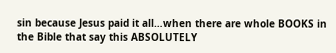sin because Jesus paid it all…when there are whole BOOKS in the Bible that say this ABSOLUTELY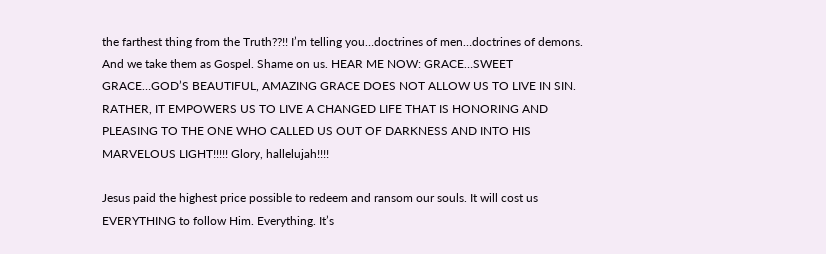the farthest thing from the Truth??!! I’m telling you…doctrines of men…doctrines of demons. And we take them as Gospel. Shame on us. HEAR ME NOW: GRACE…SWEET GRACE…GOD’S BEAUTIFUL, AMAZING GRACE DOES NOT ALLOW US TO LIVE IN SIN. RATHER, IT EMPOWERS US TO LIVE A CHANGED LIFE THAT IS HONORING AND PLEASING TO THE ONE WHO CALLED US OUT OF DARKNESS AND INTO HIS MARVELOUS LIGHT!!!!! Glory, hallelujah!!!!

Jesus paid the highest price possible to redeem and ransom our souls. It will cost us EVERYTHING to follow Him. Everything. It’s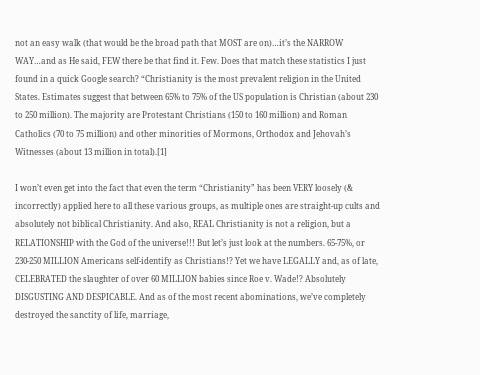not an easy walk (that would be the broad path that MOST are on)…it’s the NARROW WAY…and as He said, FEW there be that find it. Few. Does that match these statistics I just found in a quick Google search? “Christianity is the most prevalent religion in the United States. Estimates suggest that between 65% to 75% of the US population is Christian (about 230 to 250 million). The majority are Protestant Christians (150 to 160 million) and Roman Catholics (70 to 75 million) and other minorities of Mormons, Orthodox and Jehovah’s Witnesses (about 13 million in total).[1]

I won’t even get into the fact that even the term “Christianity” has been VERY loosely (& incorrectly) applied here to all these various groups, as multiple ones are straight-up cults and absolutely not biblical Christianity. And also, REAL Christianity is not a religion, but a RELATIONSHIP with the God of the universe!!! But let’s just look at the numbers. 65-75%, or 230-250 MILLION Americans self-identify as Christians!? Yet we have LEGALLY and, as of late, CELEBRATED the slaughter of over 60 MILLION babies since Roe v. Wade!? Absolutely DISGUSTING AND DESPICABLE. And as of the most recent abominations, we’ve completely destroyed the sanctity of life, marriage,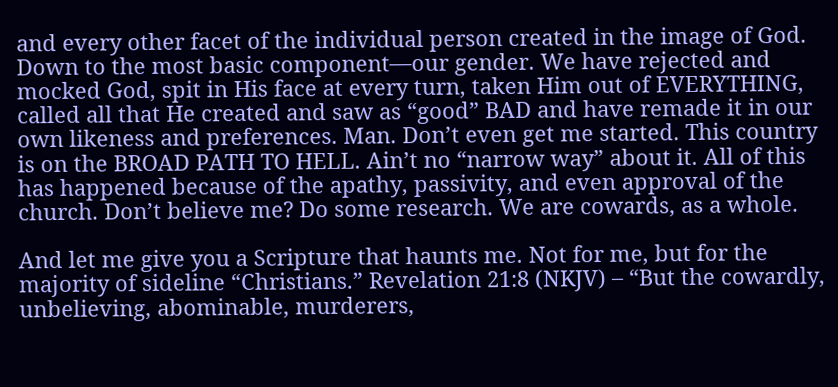and every other facet of the individual person created in the image of God. Down to the most basic component—our gender. We have rejected and mocked God, spit in His face at every turn, taken Him out of EVERYTHING, called all that He created and saw as “good” BAD and have remade it in our own likeness and preferences. Man. Don’t even get me started. This country is on the BROAD PATH TO HELL. Ain’t no “narrow way” about it. All of this has happened because of the apathy, passivity, and even approval of the church. Don’t believe me? Do some research. We are cowards, as a whole.

And let me give you a Scripture that haunts me. Not for me, but for the majority of sideline “Christians.” Revelation 21:8 (NKJV) – “But the cowardly, unbelieving, abominable, murderers,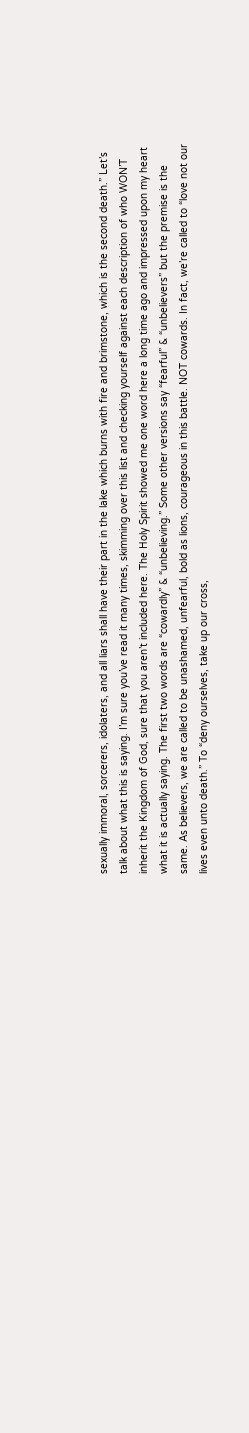sexually immoral, sorcerers, idolaters, and all liars shall have their part in the lake which burns with fire and brimstone, which is the second death.” Let’s talk about what this is saying. I’m sure you’ve read it many times, skimming over this list and checking yourself against each description of who WON’T inherit the Kingdom of God, sure that you aren’t included here. The Holy Spirit showed me one word here a long time ago and impressed upon my heart what it is actually saying. The first two words are “cowardly” & “unbelieving.” Some other versions say “fearful” & “unbelievers” but the premise is the same. As believers, we are called to be unashamed, unfearful, bold as lions, courageous in this battle. NOT cowards. In fact, we’re called to “love not our lives even unto death.” To “deny ourselves, take up our cross,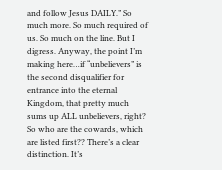and follow Jesus DAILY.” So much more. So much required of us. So much on the line. But I digress. Anyway, the point I’m making here…if “unbelievers” is the second disqualifier for entrance into the eternal Kingdom, that pretty much sums up ALL unbelievers, right? So who are the cowards, which are listed first?? There’s a clear distinction. It’s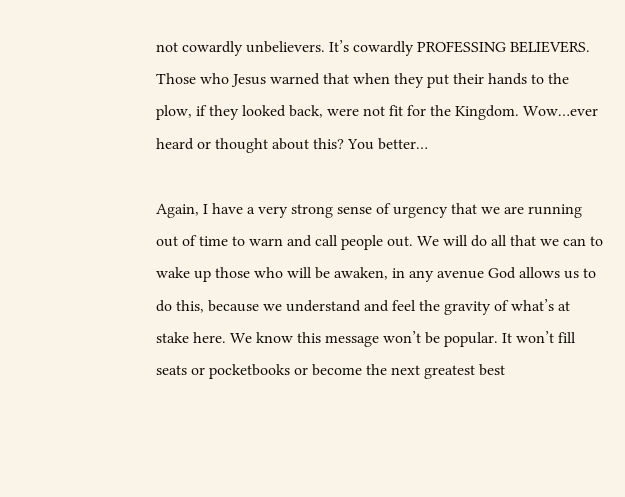not cowardly unbelievers. It’s cowardly PROFESSING BELIEVERS. Those who Jesus warned that when they put their hands to the plow, if they looked back, were not fit for the Kingdom. Wow…ever heard or thought about this? You better…

Again, I have a very strong sense of urgency that we are running out of time to warn and call people out. We will do all that we can to wake up those who will be awaken, in any avenue God allows us to do this, because we understand and feel the gravity of what’s at stake here. We know this message won’t be popular. It won’t fill seats or pocketbooks or become the next greatest best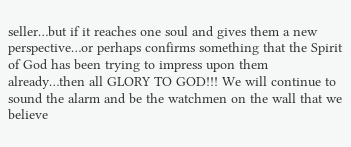seller…but if it reaches one soul and gives them a new perspective…or perhaps confirms something that the Spirit of God has been trying to impress upon them already…then all GLORY TO GOD!!! We will continue to sound the alarm and be the watchmen on the wall that we believe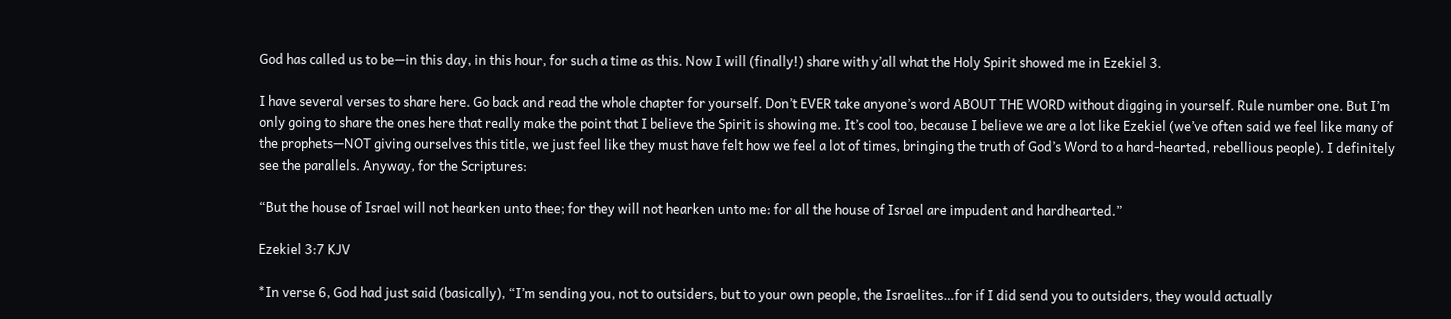God has called us to be—in this day, in this hour, for such a time as this. Now I will (finally!) share with y’all what the Holy Spirit showed me in Ezekiel 3.

I have several verses to share here. Go back and read the whole chapter for yourself. Don’t EVER take anyone’s word ABOUT THE WORD without digging in yourself. Rule number one. But I’m only going to share the ones here that really make the point that I believe the Spirit is showing me. It’s cool too, because I believe we are a lot like Ezekiel (we’ve often said we feel like many of the prophets—NOT giving ourselves this title, we just feel like they must have felt how we feel a lot of times, bringing the truth of God’s Word to a hard-hearted, rebellious people). I definitely see the parallels. Anyway, for the Scriptures:

“But the house of Israel will not hearken unto thee; for they will not hearken unto me: for all the house of Israel are impudent and hardhearted.”

Ezekiel 3:7 KJV

*In verse 6, God had just said (basically), “I’m sending you, not to outsiders, but to your own people, the Israelites…for if I did send you to outsiders, they would actually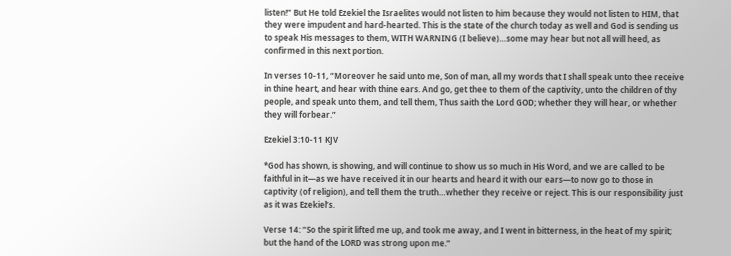listen!” But He told Ezekiel the Israelites would not listen to him because they would not listen to HIM, that they were impudent and hard-hearted. This is the state of the church today as well and God is sending us to speak His messages to them, WITH WARNING (I believe)…some may hear but not all will heed, as confirmed in this next portion.

In verses 10-11, “Moreover he said unto me, Son of man, all my words that I shall speak unto thee receive in thine heart, and hear with thine ears. And go, get thee to them of the captivity, unto the children of thy people, and speak unto them, and tell them, Thus saith the Lord GOD; whether they will hear, or whether they will forbear.”

Ezekiel 3:10-11 KJV

*God has shown, is showing, and will continue to show us so much in His Word, and we are called to be faithful in it—as we have received it in our hearts and heard it with our ears—to now go to those in captivity (of religion), and tell them the truth…whether they receive or reject. This is our responsibility just as it was Ezekiel’s.

Verse 14: “So the spirit lifted me up, and took me away, and I went in bitterness, in the heat of my spirit; but the hand of the LORD was strong upon me.”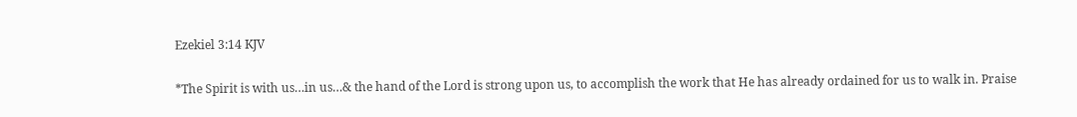Ezekiel 3:14 KJV

*The Spirit is with us…in us…& the hand of the Lord is strong upon us, to accomplish the work that He has already ordained for us to walk in. Praise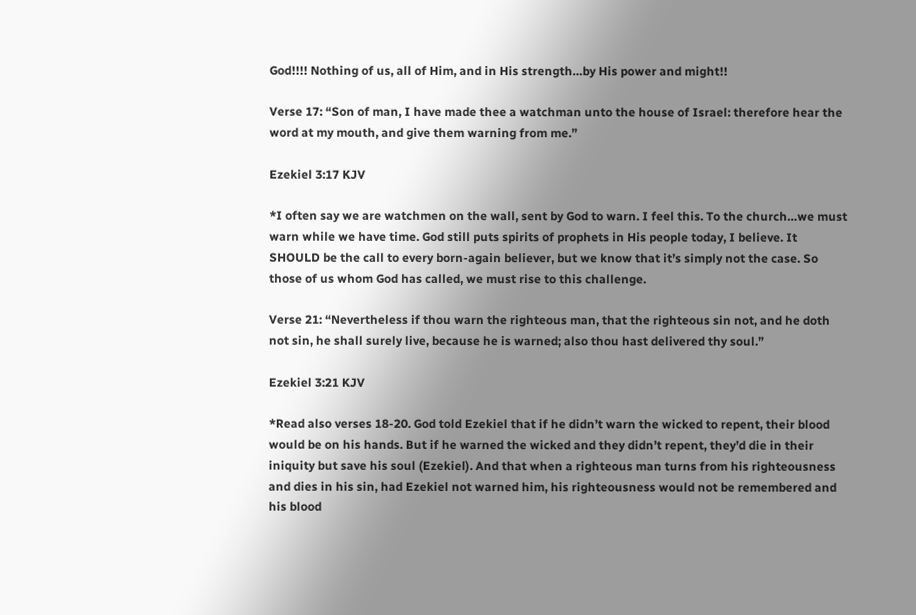God!!!! Nothing of us, all of Him, and in His strength…by His power and might!!

Verse 17: “Son of man, I have made thee a watchman unto the house of Israel: therefore hear the word at my mouth, and give them warning from me.”

Ezekiel 3:17 KJV

*I often say we are watchmen on the wall, sent by God to warn. I feel this. To the church…we must warn while we have time. God still puts spirits of prophets in His people today, I believe. It SHOULD be the call to every born-again believer, but we know that it’s simply not the case. So those of us whom God has called, we must rise to this challenge.

Verse 21: “Nevertheless if thou warn the righteous man, that the righteous sin not, and he doth not sin, he shall surely live, because he is warned; also thou hast delivered thy soul.”

Ezekiel 3:21 KJV

*Read also verses 18-20. God told Ezekiel that if he didn’t warn the wicked to repent, their blood would be on his hands. But if he warned the wicked and they didn’t repent, they’d die in their iniquity but save his soul (Ezekiel). And that when a righteous man turns from his righteousness and dies in his sin, had Ezekiel not warned him, his righteousness would not be remembered and his blood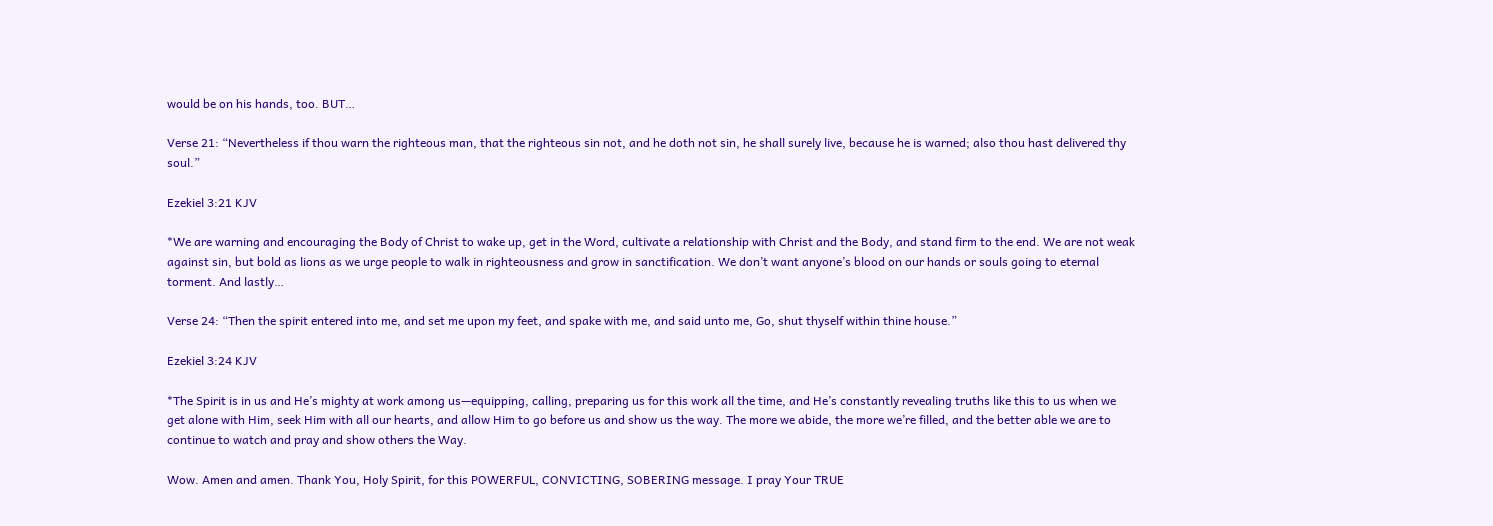would be on his hands, too. BUT…

Verse 21: “Nevertheless if thou warn the righteous man, that the righteous sin not, and he doth not sin, he shall surely live, because he is warned; also thou hast delivered thy soul.”

Ezekiel 3:21 KJV

*We are warning and encouraging the Body of Christ to wake up, get in the Word, cultivate a relationship with Christ and the Body, and stand firm to the end. We are not weak against sin, but bold as lions as we urge people to walk in righteousness and grow in sanctification. We don’t want anyone’s blood on our hands or souls going to eternal torment. And lastly…

Verse 24: “Then the spirit entered into me, and set me upon my feet, and spake with me, and said unto me, Go, shut thyself within thine house.”

Ezekiel 3:24 KJV

*The Spirit is in us and He’s mighty at work among us—equipping, calling, preparing us for this work all the time, and He’s constantly revealing truths like this to us when we get alone with Him, seek Him with all our hearts, and allow Him to go before us and show us the way. The more we abide, the more we’re filled, and the better able we are to continue to watch and pray and show others the Way.

Wow. Amen and amen. Thank You, Holy Spirit, for this POWERFUL, CONVICTING, SOBERING message. I pray Your TRUE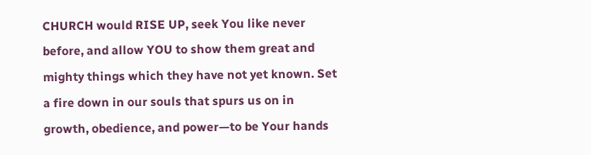CHURCH would RISE UP, seek You like never before, and allow YOU to show them great and mighty things which they have not yet known. Set a fire down in our souls that spurs us on in growth, obedience, and power—to be Your hands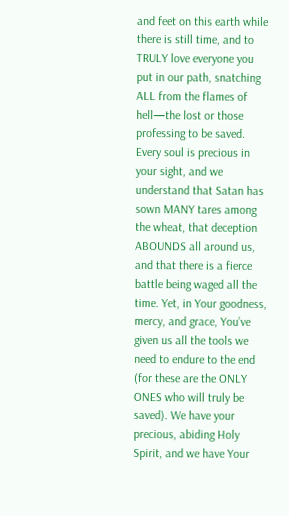and feet on this earth while there is still time, and to TRULY love everyone you put in our path, snatching ALL from the flames of hell—the lost or those professing to be saved. Every soul is precious in your sight, and we understand that Satan has sown MANY tares among the wheat, that deception ABOUNDS all around us, and that there is a fierce battle being waged all the time. Yet, in Your goodness, mercy, and grace, You’ve given us all the tools we need to endure to the end (for these are the ONLY ONES who will truly be saved). We have your precious, abiding Holy Spirit, and we have Your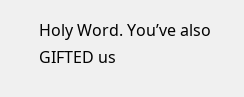Holy Word. You’ve also GIFTED us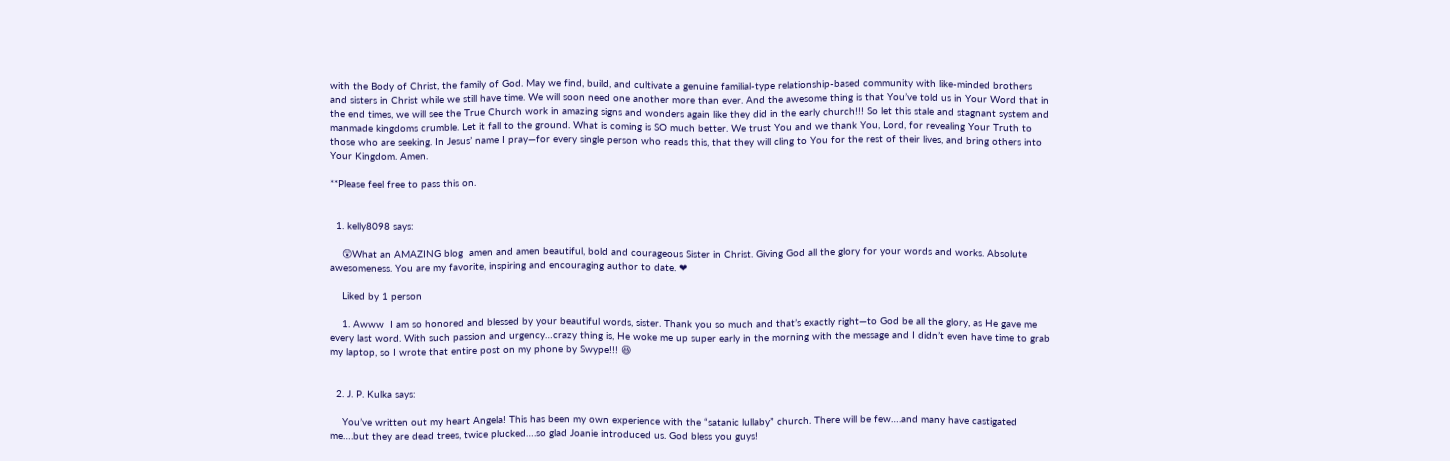with the Body of Christ, the family of God. May we find, build, and cultivate a genuine familial-type relationship-based community with like-minded brothers and sisters in Christ while we still have time. We will soon need one another more than ever. And the awesome thing is that You’ve told us in Your Word that in the end times, we will see the True Church work in amazing signs and wonders again like they did in the early church!!! So let this stale and stagnant system and manmade kingdoms crumble. Let it fall to the ground. What is coming is SO much better. We trust You and we thank You, Lord, for revealing Your Truth to those who are seeking. In Jesus’ name I pray—for every single person who reads this, that they will cling to You for the rest of their lives, and bring others into Your Kingdom. Amen.

**Please feel free to pass this on.


  1. kelly8098 says:

    😲What an AMAZING blog  amen and amen beautiful, bold and courageous Sister in Christ. Giving God all the glory for your words and works. Absolute awesomeness. You are my favorite, inspiring and encouraging author to date. ❤

    Liked by 1 person

    1. Awww  I am so honored and blessed by your beautiful words, sister. Thank you so much and that’s exactly right—to God be all the glory, as He gave me every last word. With such passion and urgency…crazy thing is, He woke me up super early in the morning with the message and I didn’t even have time to grab my laptop, so I wrote that entire post on my phone by Swype!!! 😆


  2. J. P. Kulka says:

    You’ve written out my heart Angela! This has been my own experience with the “satanic lullaby” church. There will be few….and many have castigated me….but they are dead trees, twice plucked….so glad Joanie introduced us. God bless you guys!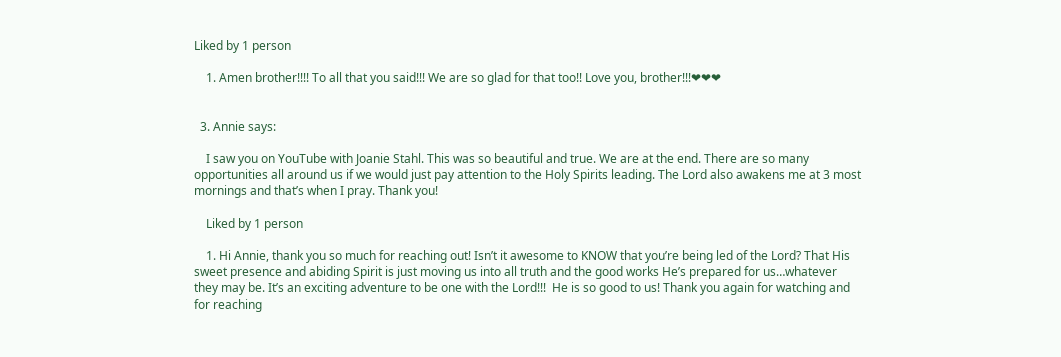Liked by 1 person

    1. Amen brother!!!! To all that you said!!! We are so glad for that too!! Love you, brother!!!❤❤❤


  3. Annie says:

    I saw you on YouTube with Joanie Stahl. This was so beautiful and true. We are at the end. There are so many opportunities all around us if we would just pay attention to the Holy Spirits leading. The Lord also awakens me at 3 most mornings and that’s when I pray. Thank you!

    Liked by 1 person

    1. Hi Annie, thank you so much for reaching out! Isn’t it awesome to KNOW that you’re being led of the Lord? That His sweet presence and abiding Spirit is just moving us into all truth and the good works He’s prepared for us…whatever they may be. It’s an exciting adventure to be one with the Lord!!!  He is so good to us! Thank you again for watching and for reaching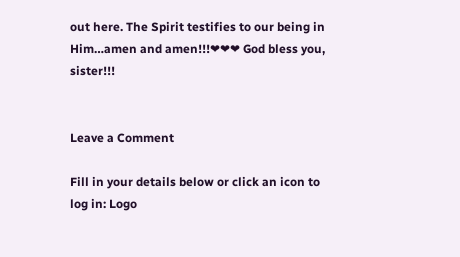out here. The Spirit testifies to our being in Him…amen and amen!!!❤❤❤ God bless you, sister!!!


Leave a Comment

Fill in your details below or click an icon to log in: Logo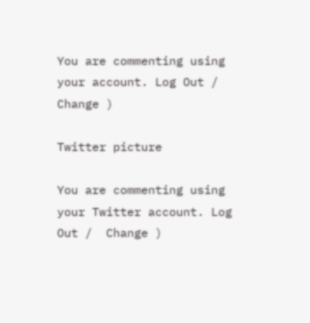You are commenting using your account. Log Out /  Change )

Twitter picture

You are commenting using your Twitter account. Log Out /  Change )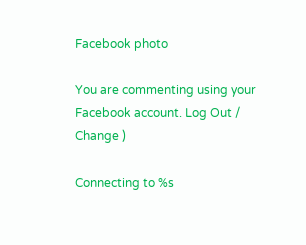Facebook photo

You are commenting using your Facebook account. Log Out /  Change )

Connecting to %s